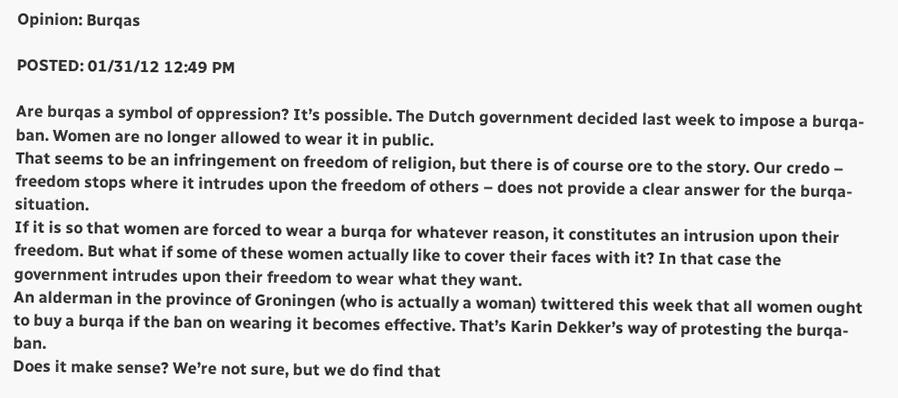Opinion: Burqas

POSTED: 01/31/12 12:49 PM

Are burqas a symbol of oppression? It’s possible. The Dutch government decided last week to impose a burqa-ban. Women are no longer allowed to wear it in public.
That seems to be an infringement on freedom of religion, but there is of course ore to the story. Our credo – freedom stops where it intrudes upon the freedom of others – does not provide a clear answer for the burqa-situation.
If it is so that women are forced to wear a burqa for whatever reason, it constitutes an intrusion upon their freedom. But what if some of these women actually like to cover their faces with it? In that case the government intrudes upon their freedom to wear what they want.
An alderman in the province of Groningen (who is actually a woman) twittered this week that all women ought to buy a burqa if the ban on wearing it becomes effective. That’s Karin Dekker’s way of protesting the burqa-ban.
Does it make sense? We’re not sure, but we do find that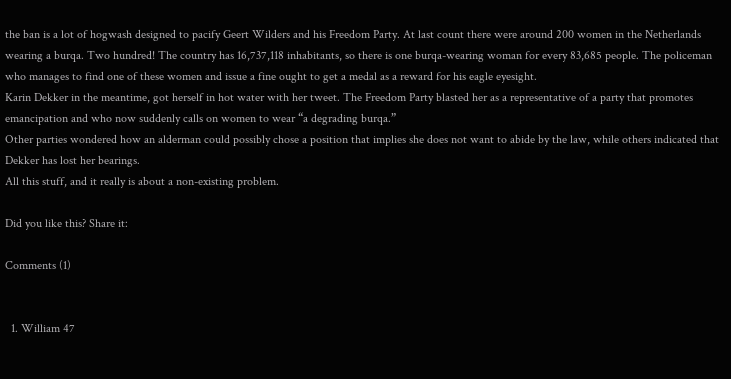the ban is a lot of hogwash designed to pacify Geert Wilders and his Freedom Party. At last count there were around 200 women in the Netherlands wearing a burqa. Two hundred! The country has 16,737,118 inhabitants, so there is one burqa-wearing woman for every 83,685 people. The policeman who manages to find one of these women and issue a fine ought to get a medal as a reward for his eagle eyesight.
Karin Dekker in the meantime, got herself in hot water with her tweet. The Freedom Party blasted her as a representative of a party that promotes emancipation and who now suddenly calls on women to wear “a degrading burqa.”
Other parties wondered how an alderman could possibly chose a position that implies she does not want to abide by the law, while others indicated that Dekker has lost her bearings.
All this stuff, and it really is about a non-existing problem.

Did you like this? Share it:

Comments (1)


  1. William 47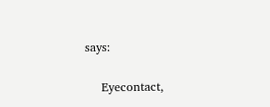says:

    Eyecontact,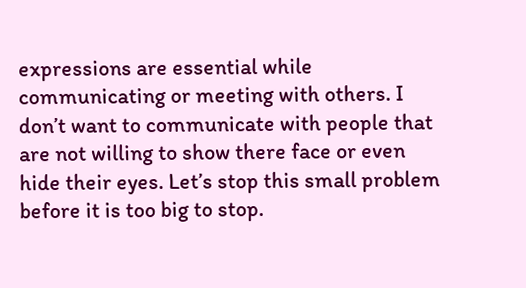expressions are essential while communicating or meeting with others. I don’t want to communicate with people that are not willing to show there face or even hide their eyes. Let’s stop this small problem before it is too big to stop.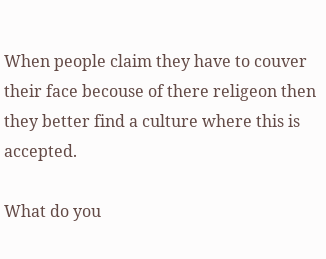When people claim they have to couver their face becouse of there religeon then they better find a culture where this is accepted.

What do you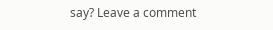say? Leave a comment